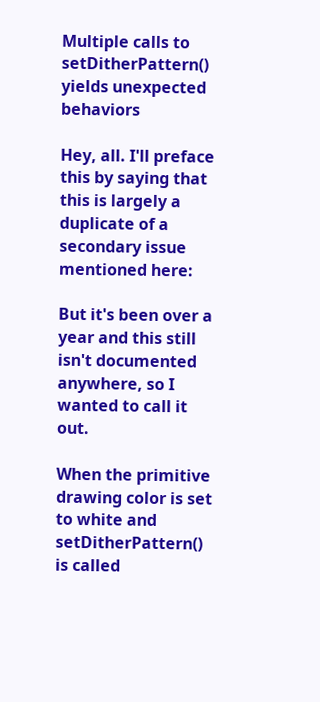Multiple calls to setDitherPattern() yields unexpected behaviors

Hey, all. I'll preface this by saying that this is largely a duplicate of a secondary issue mentioned here:

But it's been over a year and this still isn't documented anywhere, so I wanted to call it out.

When the primitive drawing color is set to white and setDitherPattern() is called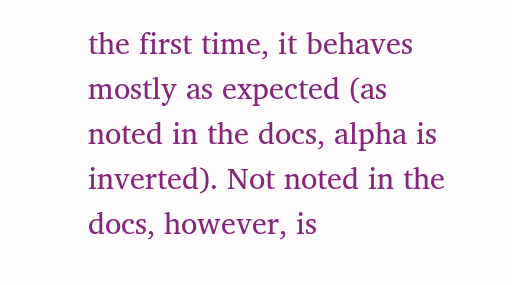the first time, it behaves mostly as expected (as noted in the docs, alpha is inverted). Not noted in the docs, however, is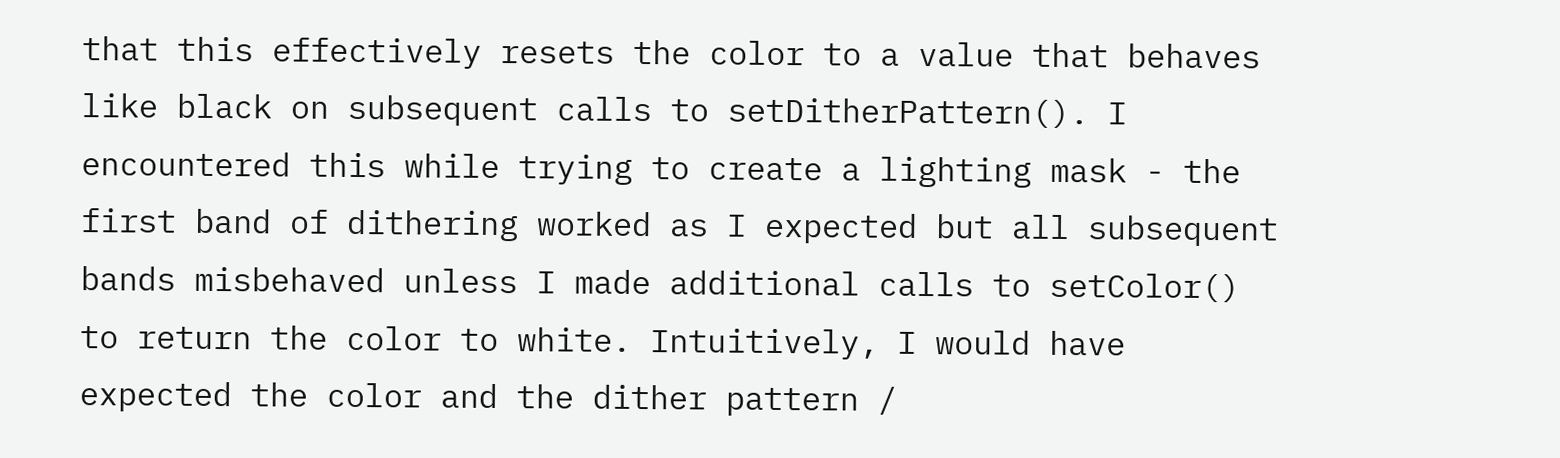that this effectively resets the color to a value that behaves like black on subsequent calls to setDitherPattern(). I encountered this while trying to create a lighting mask - the first band of dithering worked as I expected but all subsequent bands misbehaved unless I made additional calls to setColor() to return the color to white. Intuitively, I would have expected the color and the dither pattern /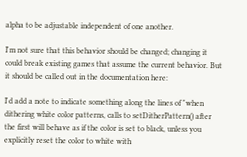alpha to be adjustable independent of one another.

I'm not sure that this behavior should be changed; changing it could break existing games that assume the current behavior. But it should be called out in the documentation here:

I'd add a note to indicate something along the lines of "when dithering white color patterns, calls to setDitherPattern() after the first will behave as if the color is set to black, unless you explicitly reset the color to white with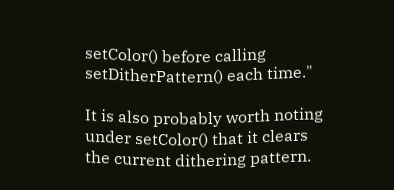setColor() before calling setDitherPattern() each time."

It is also probably worth noting under setColor() that it clears the current dithering pattern.